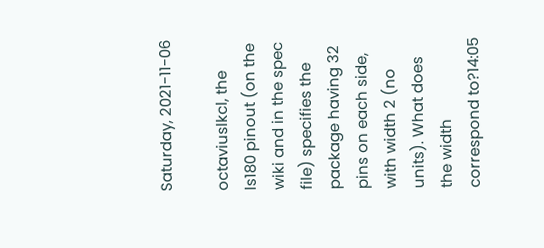Saturday, 2021-11-06

octaviuslkcl, the ls180 pinout (on the wiki and in the spec file) specifies the package having 32 pins on each side, with width 2 (no units). What does the width correspond to?14:05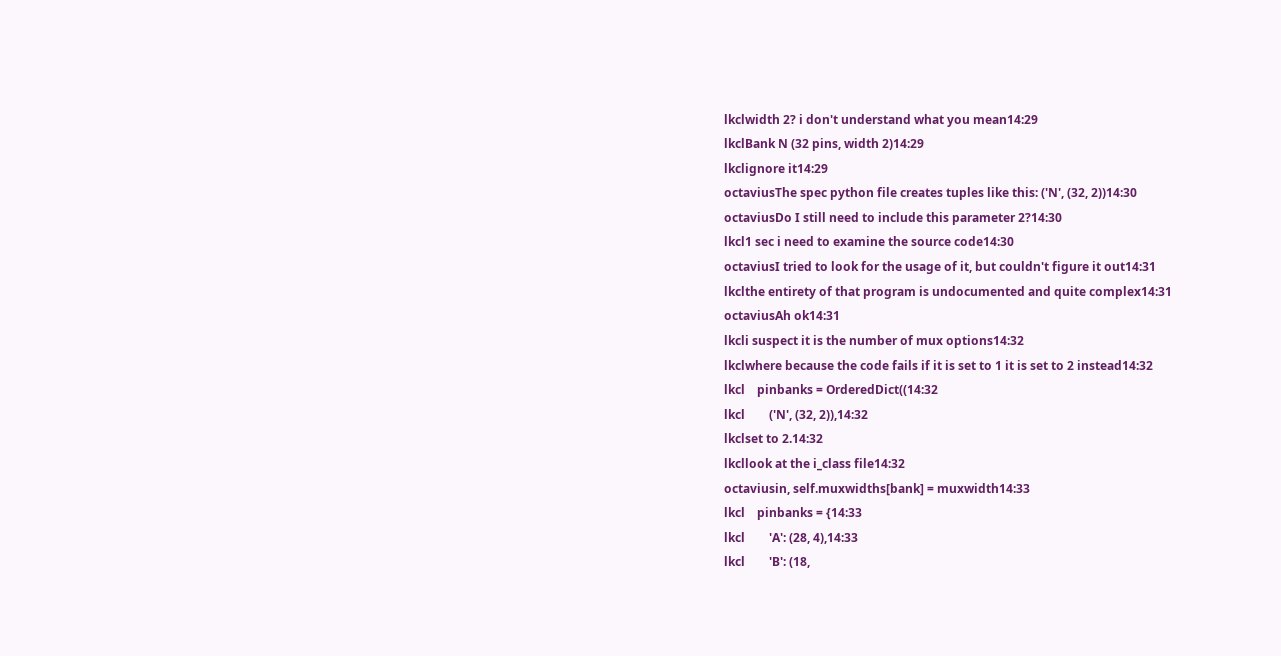lkclwidth 2? i don't understand what you mean14:29
lkclBank N (32 pins, width 2)14:29
lkclignore it14:29
octaviusThe spec python file creates tuples like this: ('N', (32, 2))14:30
octaviusDo I still need to include this parameter 2?14:30
lkcl1 sec i need to examine the source code14:30
octaviusI tried to look for the usage of it, but couldn't figure it out14:31
lkclthe entirety of that program is undocumented and quite complex14:31
octaviusAh ok14:31
lkcli suspect it is the number of mux options14:32
lkclwhere because the code fails if it is set to 1 it is set to 2 instead14:32
lkcl    pinbanks = OrderedDict((14:32
lkcl        ('N', (32, 2)),14:32
lkclset to 2.14:32
lkcllook at the i_class file14:32
octaviusin, self.muxwidths[bank] = muxwidth14:33
lkcl    pinbanks = {14:33
lkcl        'A': (28, 4),14:33
lkcl        'B': (18,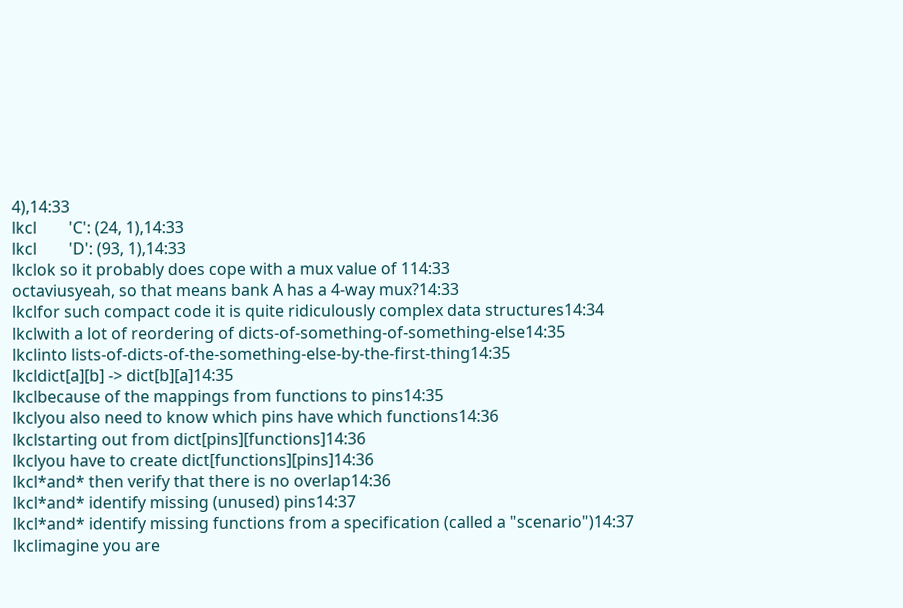4),14:33
lkcl        'C': (24, 1),14:33
lkcl        'D': (93, 1),14:33
lkclok so it probably does cope with a mux value of 114:33
octaviusyeah, so that means bank A has a 4-way mux?14:33
lkclfor such compact code it is quite ridiculously complex data structures14:34
lkclwith a lot of reordering of dicts-of-something-of-something-else14:35
lkclinto lists-of-dicts-of-the-something-else-by-the-first-thing14:35
lkcldict[a][b] -> dict[b][a]14:35
lkclbecause of the mappings from functions to pins14:35
lkclyou also need to know which pins have which functions14:36
lkclstarting out from dict[pins][functions]14:36
lkclyou have to create dict[functions][pins]14:36
lkcl*and* then verify that there is no overlap14:36
lkcl*and* identify missing (unused) pins14:37
lkcl*and* identify missing functions from a specification (called a "scenario")14:37
lkclimagine you are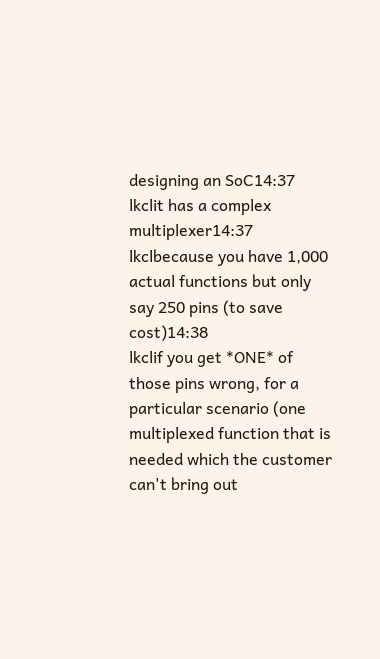designing an SoC14:37
lkclit has a complex multiplexer14:37
lkclbecause you have 1,000 actual functions but only say 250 pins (to save cost)14:38
lkclif you get *ONE* of those pins wrong, for a particular scenario (one multiplexed function that is needed which the customer can't bring out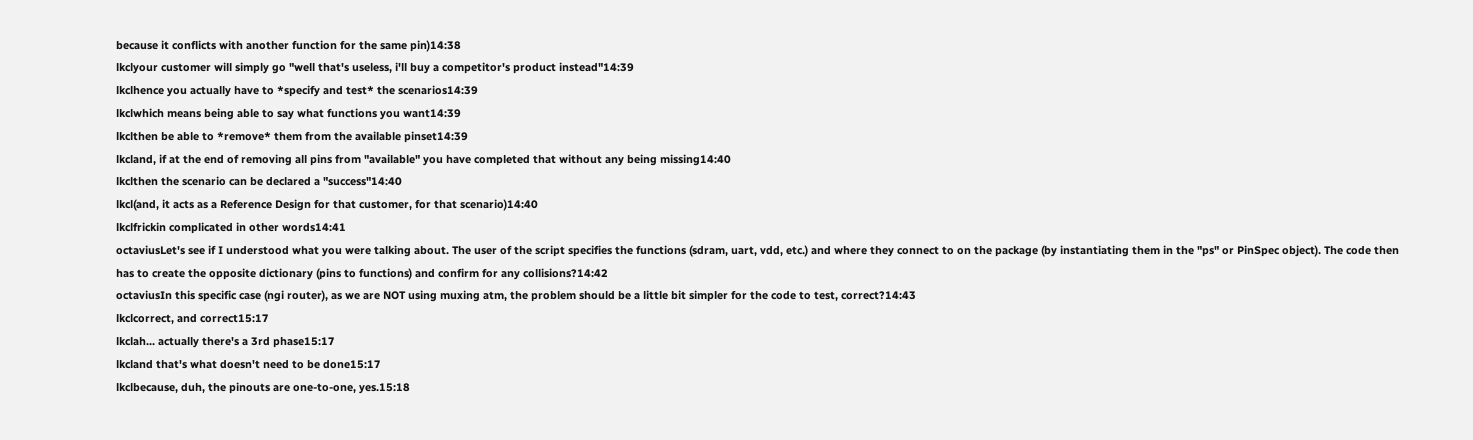because it conflicts with another function for the same pin)14:38
lkclyour customer will simply go "well that's useless, i'll buy a competitor's product instead"14:39
lkclhence you actually have to *specify and test* the scenarios14:39
lkclwhich means being able to say what functions you want14:39
lkclthen be able to *remove* them from the available pinset14:39
lkcland, if at the end of removing all pins from "available" you have completed that without any being missing14:40
lkclthen the scenario can be declared a "success"14:40
lkcl(and, it acts as a Reference Design for that customer, for that scenario)14:40
lkclfrickin complicated in other words14:41
octaviusLet's see if I understood what you were talking about. The user of the script specifies the functions (sdram, uart, vdd, etc.) and where they connect to on the package (by instantiating them in the "ps" or PinSpec object). The code then has to create the opposite dictionary (pins to functions) and confirm for any collisions?14:42
octaviusIn this specific case (ngi router), as we are NOT using muxing atm, the problem should be a little bit simpler for the code to test, correct?14:43
lkclcorrect, and correct15:17
lkclah... actually there's a 3rd phase15:17
lkcland that's what doesn't need to be done15:17
lkclbecause, duh, the pinouts are one-to-one, yes.15:18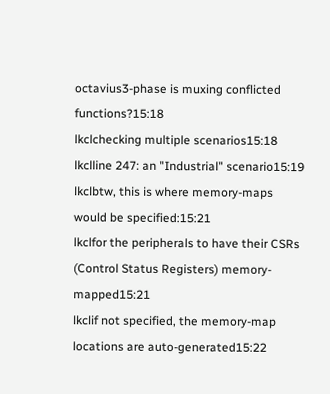octavius3-phase is muxing conflicted functions?15:18
lkclchecking multiple scenarios15:18
lkclline 247: an "Industrial" scenario15:19
lkclbtw, this is where memory-maps would be specified:15:21
lkclfor the peripherals to have their CSRs (Control Status Registers) memory-mapped15:21
lkclif not specified, the memory-map locations are auto-generated15:22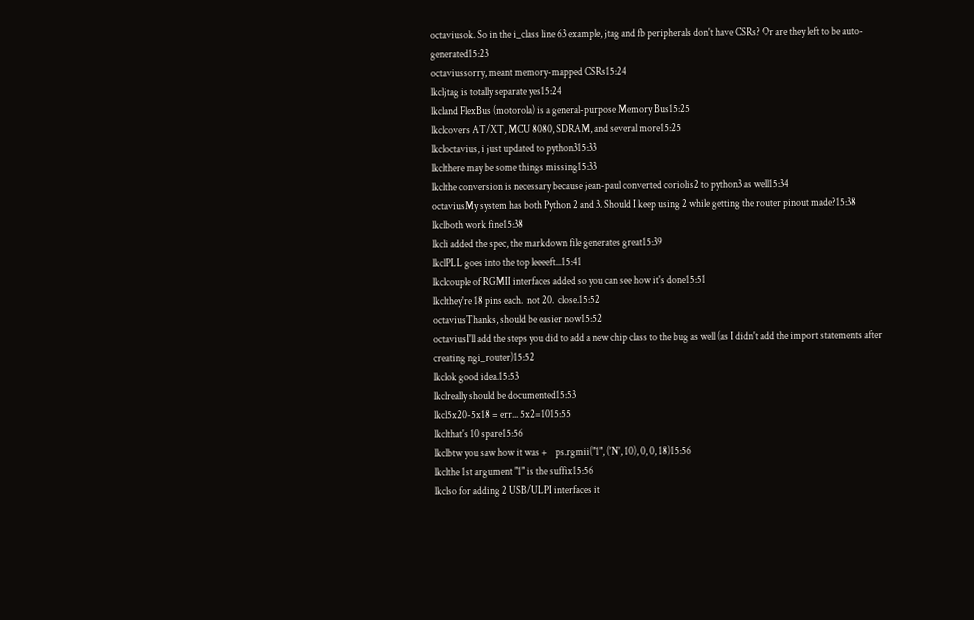octaviusok. So in the i_class line 63 example, jtag and fb peripherals don't have CSRs? Or are they left to be auto-generated15:23
octaviussorry, meant memory-mapped CSRs15:24
lkcljtag is totally separate yes15:24
lkcland FlexBus (motorola) is a general-purpose Memory Bus15:25
lkclcovers AT/XT, MCU 8080, SDRAM, and several more15:25
lkcloctavius, i just updated to python315:33
lkclthere may be some things missing15:33
lkclthe conversion is necessary because jean-paul converted coriolis2 to python3 as well15:34
octaviusMy system has both Python 2 and 3. Should I keep using 2 while getting the router pinout made?15:38
lkclboth work fine15:38
lkcli added the spec, the markdown file generates great15:39
lkclPLL goes into the top leeeeft...15:41
lkclcouple of RGMII interfaces added so you can see how it's done15:51
lkclthey're 18 pins each.  not 20.  close.15:52
octaviusThanks, should be easier now15:52
octaviusI'll add the steps you did to add a new chip class to the bug as well (as I didn't add the import statements after creating ngi_router)15:52
lkclok good idea.15:53
lkclreally should be documented15:53
lkcl5x20-5x18 = err... 5x2=1015:55
lkclthat's 10 spare15:56
lkclbtw you saw how it was +    ps.rgmii("1", ('N', 10), 0, 0, 18)15:56
lkclthe 1st argument "1" is the suffix15:56
lkclso for adding 2 USB/ULPI interfaces it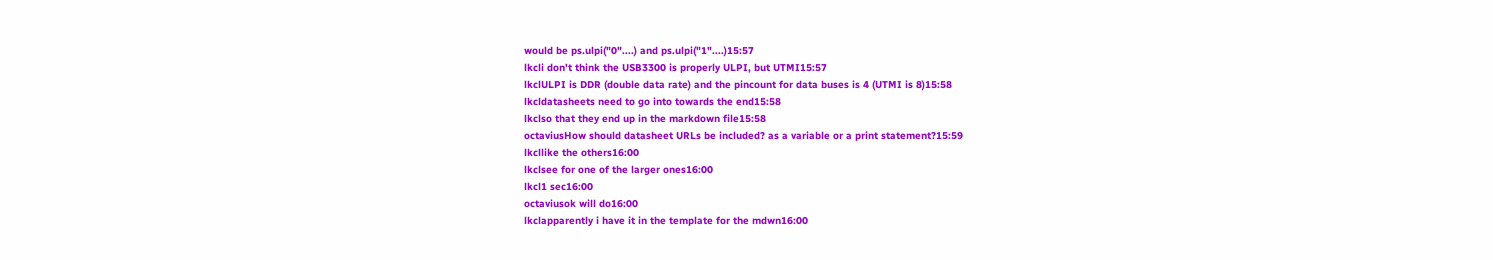would be ps.ulpi("0"....) and ps.ulpi("1"....)15:57
lkcli don't think the USB3300 is properly ULPI, but UTMI15:57
lkclULPI is DDR (double data rate) and the pincount for data buses is 4 (UTMI is 8)15:58
lkcldatasheets need to go into towards the end15:58
lkclso that they end up in the markdown file15:58
octaviusHow should datasheet URLs be included? as a variable or a print statement?15:59
lkcllike the others16:00
lkclsee for one of the larger ones16:00
lkcl1 sec16:00
octaviusok will do16:00
lkclapparently i have it in the template for the mdwn16:00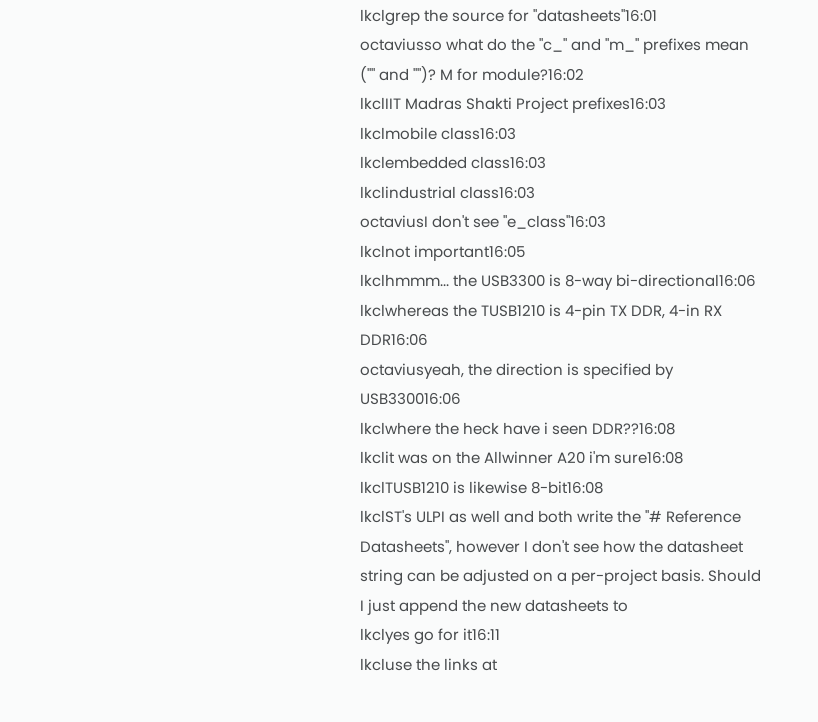lkclgrep the source for "datasheets"16:01
octaviusso what do the "c_" and "m_" prefixes mean ("" and "")? M for module?16:02
lkclIIT Madras Shakti Project prefixes16:03
lkclmobile class16:03
lkclembedded class16:03
lkclindustrial class16:03
octaviusI don't see "e_class"16:03
lkclnot important16:05
lkclhmmm... the USB3300 is 8-way bi-directional16:06
lkclwhereas the TUSB1210 is 4-pin TX DDR, 4-in RX DDR16:06
octaviusyeah, the direction is specified by USB330016:06
lkclwhere the heck have i seen DDR??16:08
lkclit was on the Allwinner A20 i'm sure16:08
lkclTUSB1210 is likewise 8-bit16:08
lkclST's ULPI as well and both write the "# Reference Datasheets", however I don't see how the datasheet string can be adjusted on a per-project basis. Should I just append the new datasheets to
lkclyes go for it16:11
lkcluse the links at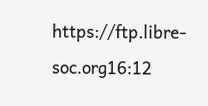https://ftp.libre-soc.org16:12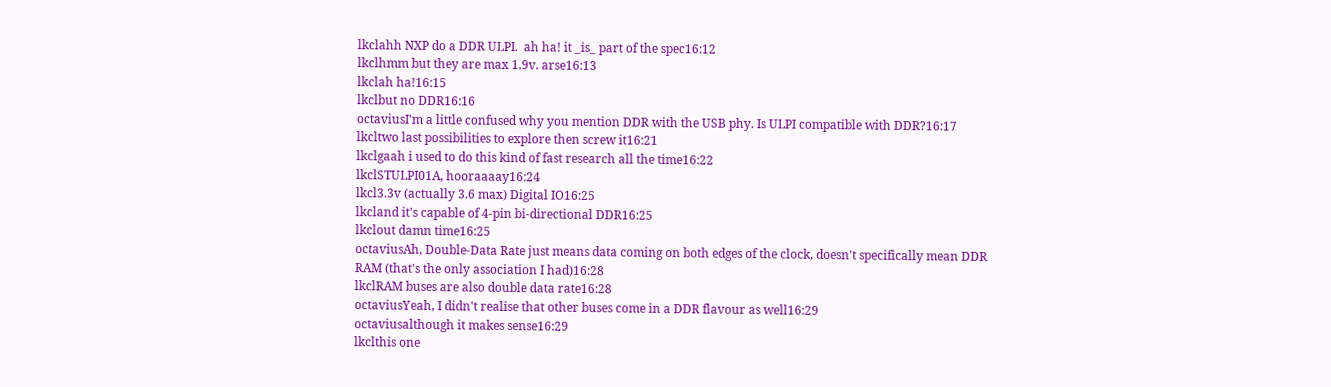lkclahh NXP do a DDR ULPI.  ah ha! it _is_ part of the spec16:12
lkclhmm but they are max 1.9v. arse16:13
lkclah ha!16:15
lkclbut no DDR16:16
octaviusI'm a little confused why you mention DDR with the USB phy. Is ULPI compatible with DDR?16:17
lkcltwo last possibilities to explore then screw it16:21
lkclgaah i used to do this kind of fast research all the time16:22
lkclSTULPI01A, hooraaaay16:24
lkcl3.3v (actually 3.6 max) Digital IO16:25
lkcland it's capable of 4-pin bi-directional DDR16:25
lkclout damn time16:25
octaviusAh, Double-Data Rate just means data coming on both edges of the clock, doesn't specifically mean DDR RAM (that's the only association I had)16:28
lkclRAM buses are also double data rate16:28
octaviusYeah, I didn't realise that other buses come in a DDR flavour as well16:29
octaviusalthough it makes sense16:29
lkclthis one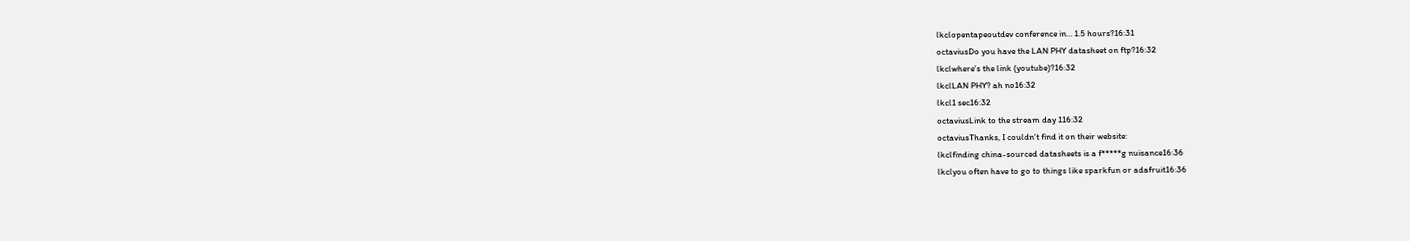lkclopentapeoutdev conference in... 1.5 hours?16:31
octaviusDo you have the LAN PHY datasheet on ftp?16:32
lkclwhere's the link (youtube)?16:32
lkclLAN PHY? ah no16:32
lkcl1 sec16:32
octaviusLink to the stream day 116:32
octaviusThanks, I couldn't find it on their website:
lkclfinding china-sourced datasheets is a f*****g nuisance16:36
lkclyou often have to go to things like sparkfun or adafruit16:36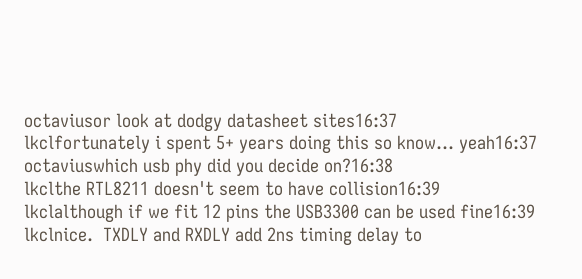octaviusor look at dodgy datasheet sites16:37
lkclfortunately i spent 5+ years doing this so know... yeah16:37
octaviuswhich usb phy did you decide on?16:38
lkclthe RTL8211 doesn't seem to have collision16:39
lkclalthough if we fit 12 pins the USB3300 can be used fine16:39
lkclnice.  TXDLY and RXDLY add 2ns timing delay to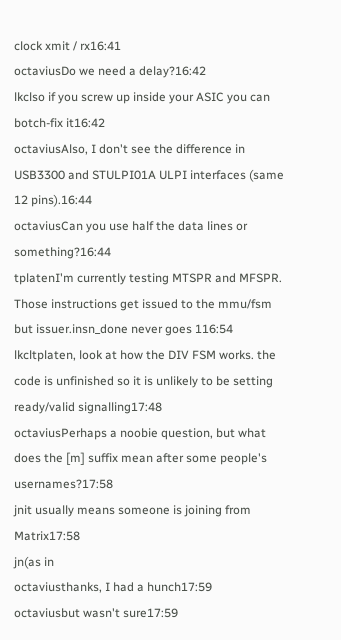clock xmit / rx16:41
octaviusDo we need a delay?16:42
lkclso if you screw up inside your ASIC you can botch-fix it16:42
octaviusAlso, I don't see the difference in USB3300 and STULPI01A ULPI interfaces (same 12 pins).16:44
octaviusCan you use half the data lines or something?16:44
tplatenI'm currently testing MTSPR and MFSPR. Those instructions get issued to the mmu/fsm but issuer.insn_done never goes 116:54
lkcltplaten, look at how the DIV FSM works. the code is unfinished so it is unlikely to be setting ready/valid signalling17:48
octaviusPerhaps a noobie question, but what does the [m] suffix mean after some people's usernames?17:58
jnit usually means someone is joining from Matrix17:58
jn(as in
octaviusthanks, I had a hunch17:59
octaviusbut wasn't sure17:59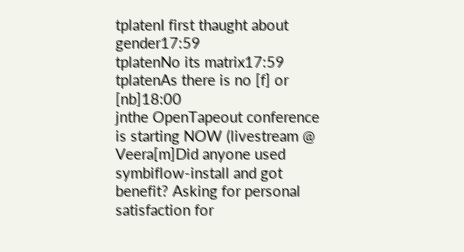tplatenI first thaught about gender17:59
tplatenNo its matrix17:59
tplatenAs there is no [f] or [nb]18:00
jnthe OpenTapeout conference is starting NOW (livestream @
Veera[m]Did anyone used symbiflow-install and got benefit? Asking for personal satisfaction for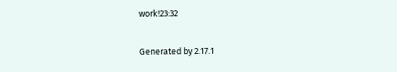work!23:32

Generated by 2.17.1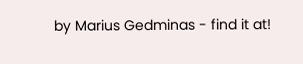by Marius Gedminas - find it at!